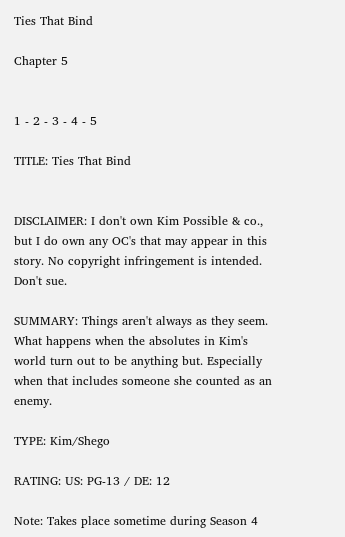Ties That Bind

Chapter 5


1 - 2 - 3 - 4 - 5

TITLE: Ties That Bind


DISCLAIMER: I don't own Kim Possible & co., but I do own any OC's that may appear in this story. No copyright infringement is intended. Don't sue.

SUMMARY: Things aren't always as they seem. What happens when the absolutes in Kim's world turn out to be anything but. Especially when that includes someone she counted as an enemy.

TYPE: Kim/Shego

RATING: US: PG-13 / DE: 12

Note: Takes place sometime during Season 4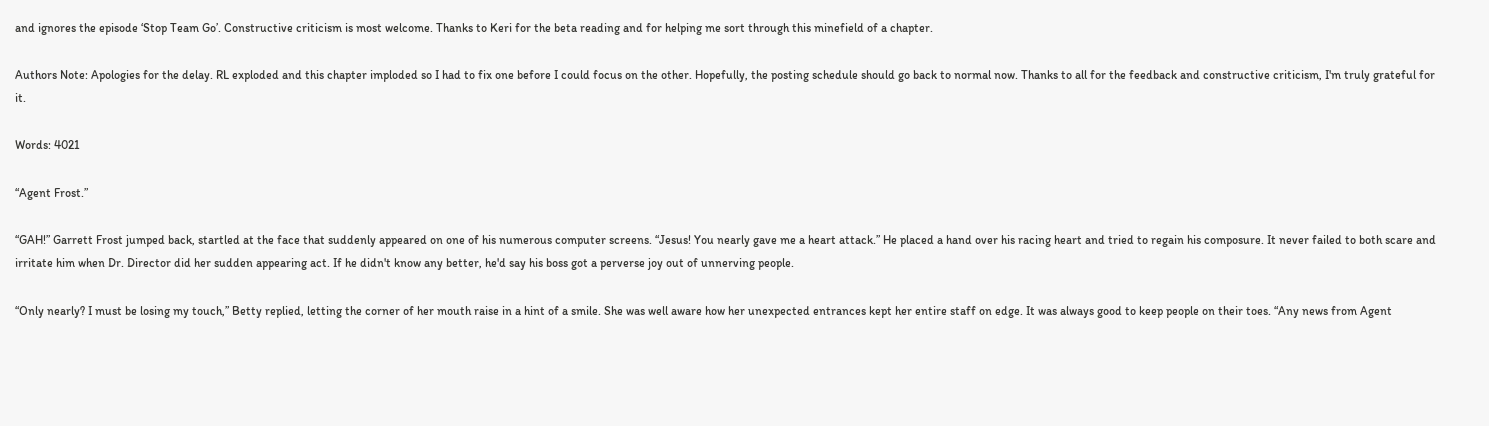and ignores the episode ‘Stop Team Go’. Constructive criticism is most welcome. Thanks to Keri for the beta reading and for helping me sort through this minefield of a chapter.

Authors Note: Apologies for the delay. RL exploded and this chapter imploded so I had to fix one before I could focus on the other. Hopefully, the posting schedule should go back to normal now. Thanks to all for the feedback and constructive criticism, I'm truly grateful for it.

Words: 4021

“Agent Frost.”

“GAH!” Garrett Frost jumped back, startled at the face that suddenly appeared on one of his numerous computer screens. “Jesus! You nearly gave me a heart attack.” He placed a hand over his racing heart and tried to regain his composure. It never failed to both scare and irritate him when Dr. Director did her sudden appearing act. If he didn't know any better, he'd say his boss got a perverse joy out of unnerving people.

“Only nearly? I must be losing my touch,” Betty replied, letting the corner of her mouth raise in a hint of a smile. She was well aware how her unexpected entrances kept her entire staff on edge. It was always good to keep people on their toes. “Any news from Agent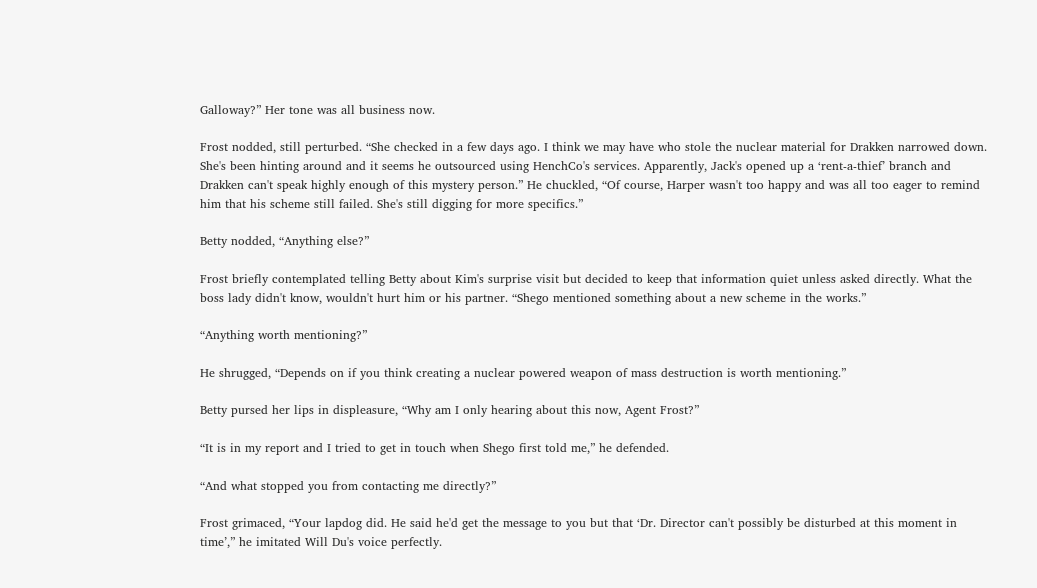Galloway?” Her tone was all business now.

Frost nodded, still perturbed. “She checked in a few days ago. I think we may have who stole the nuclear material for Drakken narrowed down. She's been hinting around and it seems he outsourced using HenchCo's services. Apparently, Jack's opened up a ‘rent-a-thief’ branch and Drakken can't speak highly enough of this mystery person.” He chuckled, “Of course, Harper wasn't too happy and was all too eager to remind him that his scheme still failed. She's still digging for more specifics.”

Betty nodded, “Anything else?”

Frost briefly contemplated telling Betty about Kim's surprise visit but decided to keep that information quiet unless asked directly. What the boss lady didn't know, wouldn't hurt him or his partner. “Shego mentioned something about a new scheme in the works.”

“Anything worth mentioning?”

He shrugged, “Depends on if you think creating a nuclear powered weapon of mass destruction is worth mentioning.”

Betty pursed her lips in displeasure, “Why am I only hearing about this now, Agent Frost?”

“It is in my report and I tried to get in touch when Shego first told me,” he defended.

“And what stopped you from contacting me directly?”

Frost grimaced, “Your lapdog did. He said he'd get the message to you but that ‘Dr. Director can't possibly be disturbed at this moment in time’,” he imitated Will Du's voice perfectly.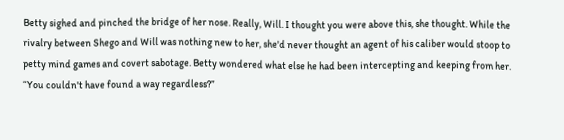Betty sighed and pinched the bridge of her nose. Really, Will. I thought you were above this, she thought. While the rivalry between Shego and Will was nothing new to her, she'd never thought an agent of his caliber would stoop to petty mind games and covert sabotage. Betty wondered what else he had been intercepting and keeping from her. “You couldn't have found a way regardless?”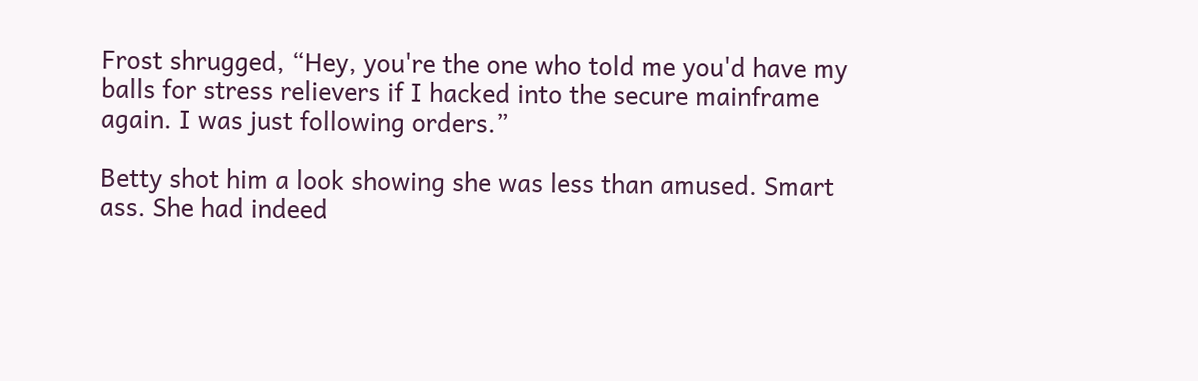Frost shrugged, “Hey, you're the one who told me you'd have my balls for stress relievers if I hacked into the secure mainframe again. I was just following orders.”

Betty shot him a look showing she was less than amused. Smart ass. She had indeed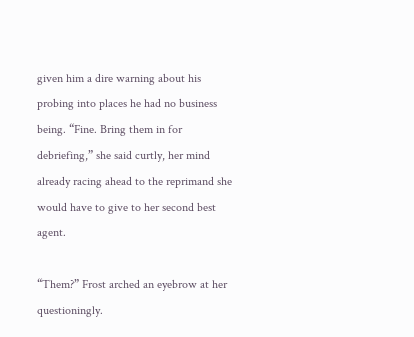given him a dire warning about his probing into places he had no business being. “Fine. Bring them in for debriefing,” she said curtly, her mind already racing ahead to the reprimand she would have to give to her second best agent.

“Them?” Frost arched an eyebrow at her questioningly.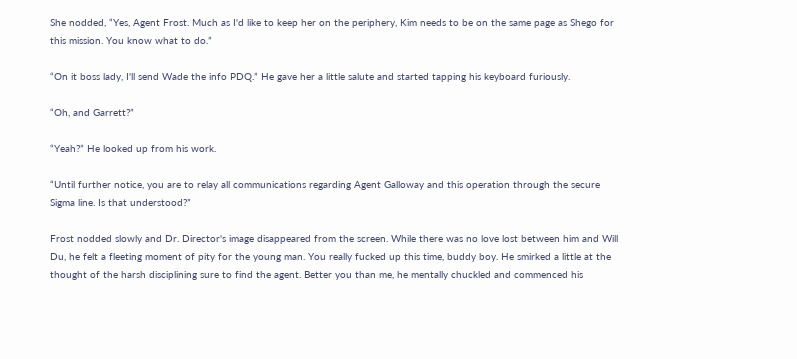She nodded, “Yes, Agent Frost. Much as I'd like to keep her on the periphery, Kim needs to be on the same page as Shego for this mission. You know what to do.”

“On it boss lady, I'll send Wade the info PDQ.” He gave her a little salute and started tapping his keyboard furiously.

“Oh, and Garrett?”

“Yeah?” He looked up from his work.

“Until further notice, you are to relay all communications regarding Agent Galloway and this operation through the secure Sigma line. Is that understood?”

Frost nodded slowly and Dr. Director's image disappeared from the screen. While there was no love lost between him and Will Du, he felt a fleeting moment of pity for the young man. You really fucked up this time, buddy boy. He smirked a little at the thought of the harsh disciplining sure to find the agent. Better you than me, he mentally chuckled and commenced his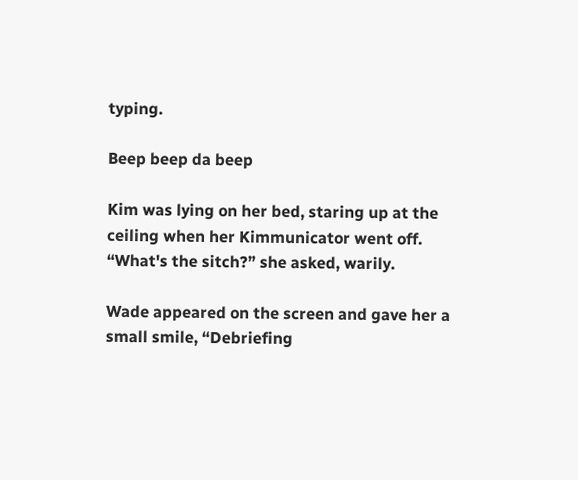typing.

Beep beep da beep

Kim was lying on her bed, staring up at the ceiling when her Kimmunicator went off. “What's the sitch?” she asked, warily.

Wade appeared on the screen and gave her a small smile, “Debriefing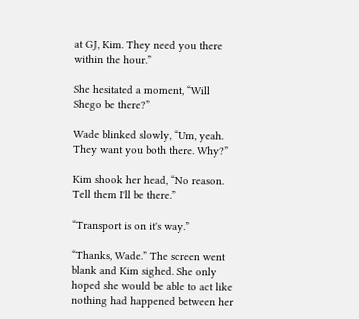at GJ, Kim. They need you there within the hour.”

She hesitated a moment, “Will Shego be there?”

Wade blinked slowly, “Um, yeah. They want you both there. Why?”

Kim shook her head, “No reason. Tell them I'll be there.”

“Transport is on it's way.”

“Thanks, Wade.” The screen went blank and Kim sighed. She only hoped she would be able to act like nothing had happened between her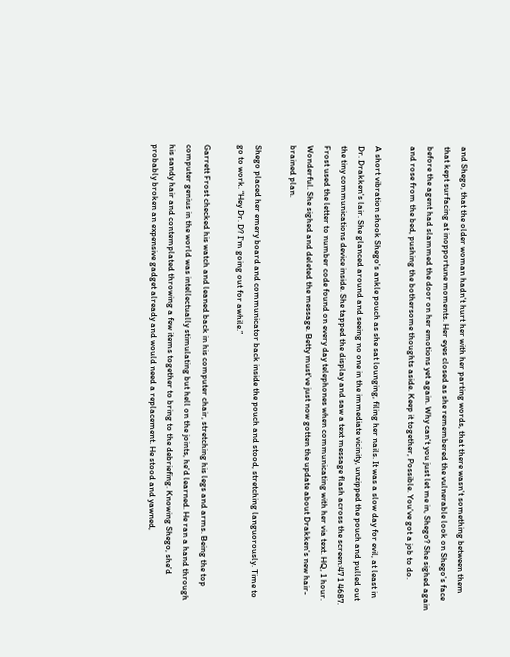and Shego, that the older woman hadn't hurt her with her parting words, that there wasn't something between them that kept surfacing at inopportune moments. Her eyes closed as she remembered the vulnerable look on Shego's face before the agent had slammed the door on her emotions yet again. Why can't you just let me in, Shego? She sighed again and rose from the bed, pushing the bothersome thoughts aside. Keep it together, Possible. You've got a job to do.

A short vibration shook Shego's ankle pouch as she sat lounging, filing her nails. It was a slow day for evil, at least in Dr. Drakken's lair. She glanced around and seeing no one in the immediate vicinity, unzipped the pouch and pulled out the tiny communications device inside. She tapped the display and saw a text message flash across the screen:47 1 4687. Frost used the letter to number code found on every day telephones when communicating with her via text. HQ, 1 hour. Wonderful. She sighed and deleted the message. Betty must've just now gotten the update about Drakken's new hair-brained plan.

Shego placed her emery board and communicator back inside the pouch and stood, stretching languorously. Time to go to work. “Hey Dr. D? I'm going out for awhile.”

Garrett Frost checked his watch and leaned back in his computer chair, stretching his legs and arms. Being the top computer genius in the world was intellectually stimulating but hell on the joints, he'd learned. He ran a hand through his sandy hair and contemplated throwing a few items together to bring to the debriefing. Knowing Shego, she'd probably broken an expensive gadget already and would need a replacement. He stood and yawned,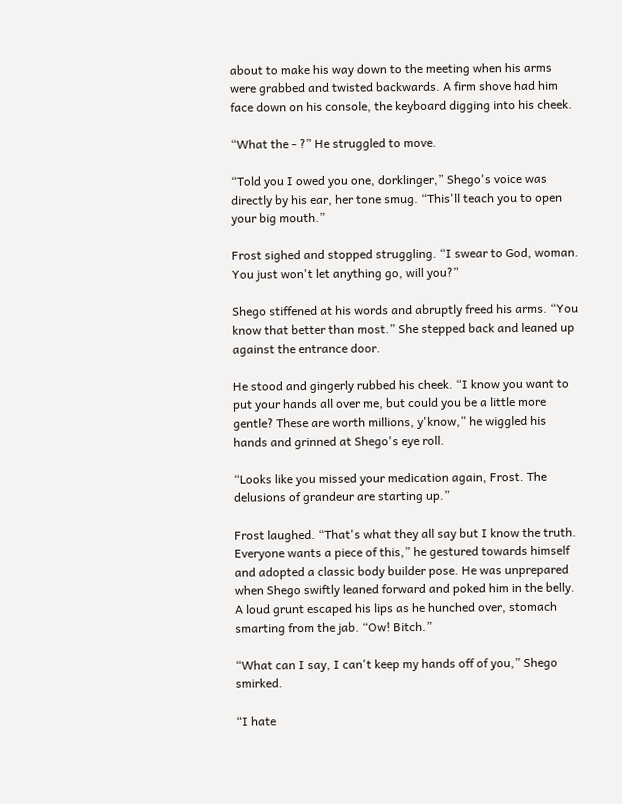about to make his way down to the meeting when his arms were grabbed and twisted backwards. A firm shove had him face down on his console, the keyboard digging into his cheek.

“What the - ?” He struggled to move.

“Told you I owed you one, dorklinger,” Shego's voice was directly by his ear, her tone smug. “This'll teach you to open your big mouth.”

Frost sighed and stopped struggling. “I swear to God, woman. You just won't let anything go, will you?”

Shego stiffened at his words and abruptly freed his arms. “You know that better than most.” She stepped back and leaned up against the entrance door.

He stood and gingerly rubbed his cheek. “I know you want to put your hands all over me, but could you be a little more gentle? These are worth millions, y'know,” he wiggled his hands and grinned at Shego's eye roll.

“Looks like you missed your medication again, Frost. The delusions of grandeur are starting up.”

Frost laughed. “That's what they all say but I know the truth. Everyone wants a piece of this,” he gestured towards himself and adopted a classic body builder pose. He was unprepared when Shego swiftly leaned forward and poked him in the belly. A loud grunt escaped his lips as he hunched over, stomach smarting from the jab. “Ow! Bitch.”

“What can I say, I can't keep my hands off of you,” Shego smirked.

“I hate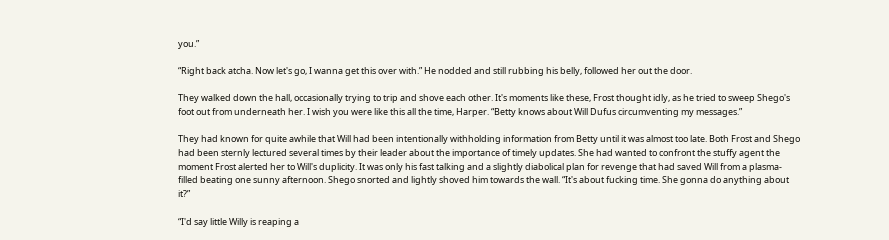you.”

“Right back atcha. Now let's go, I wanna get this over with.” He nodded and still rubbing his belly, followed her out the door.

They walked down the hall, occasionally trying to trip and shove each other. It's moments like these, Frost thought idly, as he tried to sweep Shego's foot out from underneath her. I wish you were like this all the time, Harper. “Betty knows about Will Dufus circumventing my messages.”

They had known for quite awhile that Will had been intentionally withholding information from Betty until it was almost too late. Both Frost and Shego had been sternly lectured several times by their leader about the importance of timely updates. She had wanted to confront the stuffy agent the moment Frost alerted her to Will's duplicity. It was only his fast talking and a slightly diabolical plan for revenge that had saved Will from a plasma-filled beating one sunny afternoon. Shego snorted and lightly shoved him towards the wall. “It's about fucking time. She gonna do anything about it?”

“I'd say little Willy is reaping a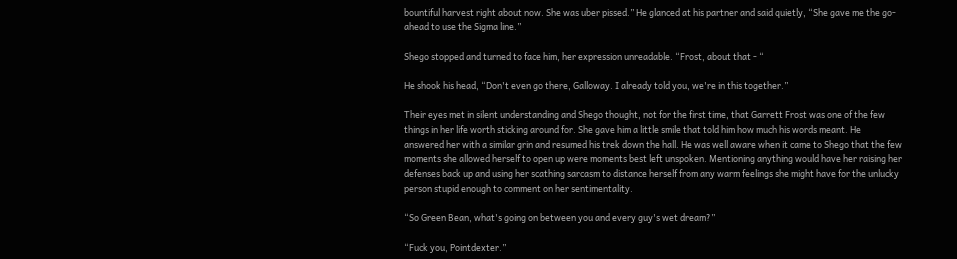bountiful harvest right about now. She was uber pissed.” He glanced at his partner and said quietly, “She gave me the go-ahead to use the Sigma line.”

Shego stopped and turned to face him, her expression unreadable. “Frost, about that - “

He shook his head, “Don't even go there, Galloway. I already told you, we're in this together.”

Their eyes met in silent understanding and Shego thought, not for the first time, that Garrett Frost was one of the few things in her life worth sticking around for. She gave him a little smile that told him how much his words meant. He answered her with a similar grin and resumed his trek down the hall. He was well aware when it came to Shego that the few moments she allowed herself to open up were moments best left unspoken. Mentioning anything would have her raising her defenses back up and using her scathing sarcasm to distance herself from any warm feelings she might have for the unlucky person stupid enough to comment on her sentimentality.

“So Green Bean, what's going on between you and every guy's wet dream?”

“Fuck you, Pointdexter.”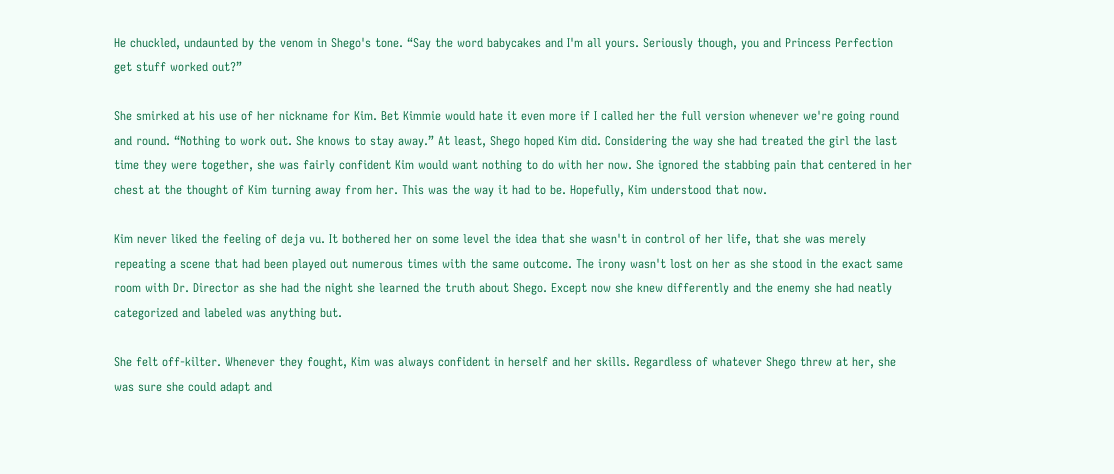He chuckled, undaunted by the venom in Shego's tone. “Say the word babycakes and I'm all yours. Seriously though, you and Princess Perfection get stuff worked out?”

She smirked at his use of her nickname for Kim. Bet Kimmie would hate it even more if I called her the full version whenever we're going round and round. “Nothing to work out. She knows to stay away.” At least, Shego hoped Kim did. Considering the way she had treated the girl the last time they were together, she was fairly confident Kim would want nothing to do with her now. She ignored the stabbing pain that centered in her chest at the thought of Kim turning away from her. This was the way it had to be. Hopefully, Kim understood that now.

Kim never liked the feeling of deja vu. It bothered her on some level the idea that she wasn't in control of her life, that she was merely repeating a scene that had been played out numerous times with the same outcome. The irony wasn't lost on her as she stood in the exact same room with Dr. Director as she had the night she learned the truth about Shego. Except now she knew differently and the enemy she had neatly categorized and labeled was anything but.

She felt off-kilter. Whenever they fought, Kim was always confident in herself and her skills. Regardless of whatever Shego threw at her, she was sure she could adapt and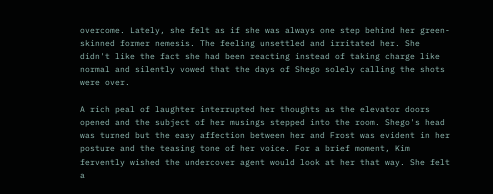overcome. Lately, she felt as if she was always one step behind her green-skinned former nemesis. The feeling unsettled and irritated her. She didn't like the fact she had been reacting instead of taking charge like normal and silently vowed that the days of Shego solely calling the shots were over.

A rich peal of laughter interrupted her thoughts as the elevator doors opened and the subject of her musings stepped into the room. Shego's head was turned but the easy affection between her and Frost was evident in her posture and the teasing tone of her voice. For a brief moment, Kim fervently wished the undercover agent would look at her that way. She felt a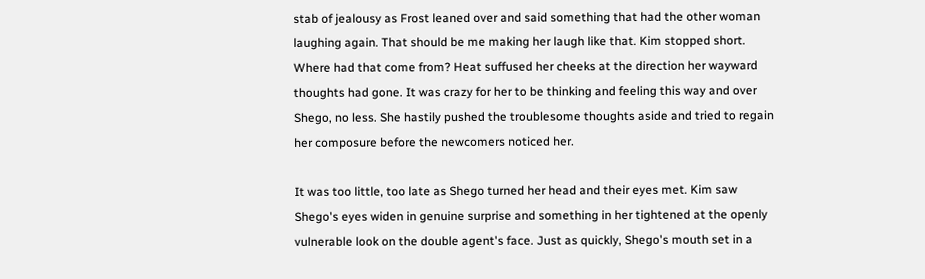stab of jealousy as Frost leaned over and said something that had the other woman laughing again. That should be me making her laugh like that. Kim stopped short. Where had that come from? Heat suffused her cheeks at the direction her wayward thoughts had gone. It was crazy for her to be thinking and feeling this way and over Shego, no less. She hastily pushed the troublesome thoughts aside and tried to regain her composure before the newcomers noticed her.

It was too little, too late as Shego turned her head and their eyes met. Kim saw Shego's eyes widen in genuine surprise and something in her tightened at the openly vulnerable look on the double agent's face. Just as quickly, Shego's mouth set in a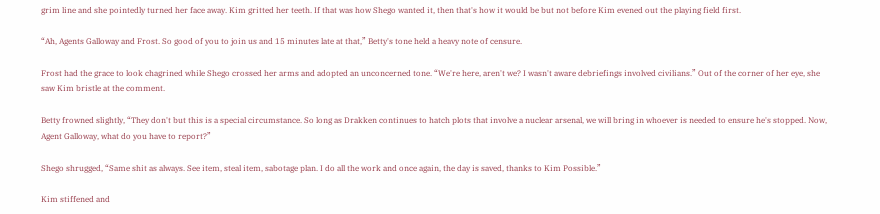grim line and she pointedly turned her face away. Kim gritted her teeth. If that was how Shego wanted it, then that's how it would be but not before Kim evened out the playing field first.

“Ah, Agents Galloway and Frost. So good of you to join us and 15 minutes late at that,” Betty's tone held a heavy note of censure.

Frost had the grace to look chagrined while Shego crossed her arms and adopted an unconcerned tone. “We're here, aren't we? I wasn't aware debriefings involved civilians.” Out of the corner of her eye, she saw Kim bristle at the comment.

Betty frowned slightly, “They don't but this is a special circumstance. So long as Drakken continues to hatch plots that involve a nuclear arsenal, we will bring in whoever is needed to ensure he's stopped. Now, Agent Galloway, what do you have to report?”

Shego shrugged, “Same shit as always. See item, steal item, sabotage plan. I do all the work and once again, the day is saved, thanks to Kim Possible.”

Kim stiffened and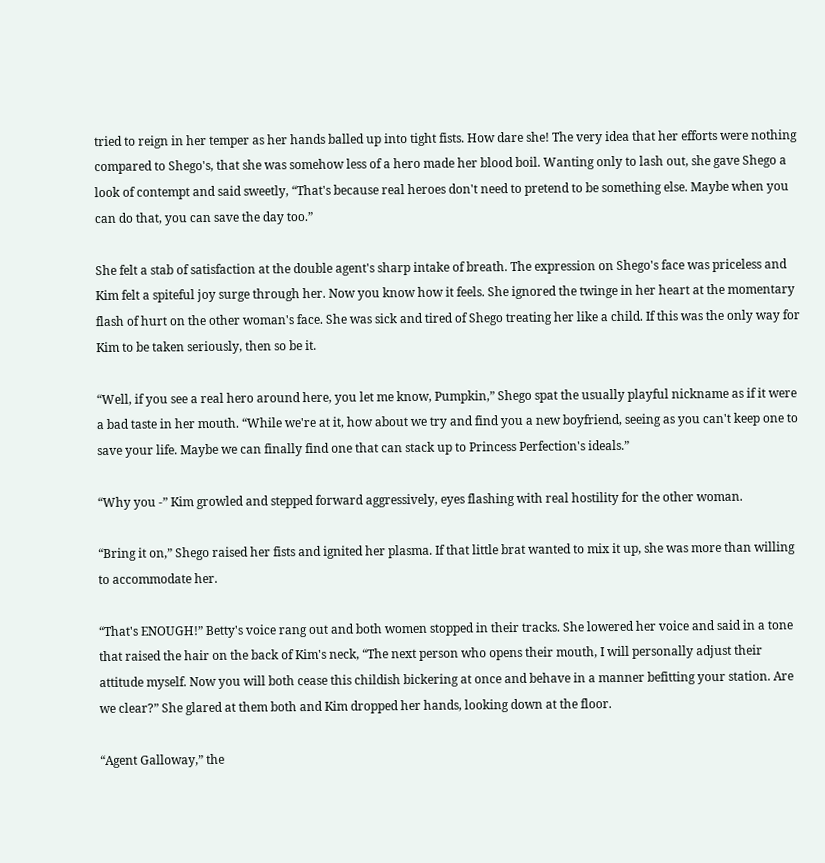tried to reign in her temper as her hands balled up into tight fists. How dare she! The very idea that her efforts were nothing compared to Shego's, that she was somehow less of a hero made her blood boil. Wanting only to lash out, she gave Shego a look of contempt and said sweetly, “That's because real heroes don't need to pretend to be something else. Maybe when you can do that, you can save the day too.”

She felt a stab of satisfaction at the double agent's sharp intake of breath. The expression on Shego's face was priceless and Kim felt a spiteful joy surge through her. Now you know how it feels. She ignored the twinge in her heart at the momentary flash of hurt on the other woman's face. She was sick and tired of Shego treating her like a child. If this was the only way for Kim to be taken seriously, then so be it.

“Well, if you see a real hero around here, you let me know, Pumpkin,” Shego spat the usually playful nickname as if it were a bad taste in her mouth. “While we're at it, how about we try and find you a new boyfriend, seeing as you can't keep one to save your life. Maybe we can finally find one that can stack up to Princess Perfection's ideals.”

“Why you -” Kim growled and stepped forward aggressively, eyes flashing with real hostility for the other woman.

“Bring it on,” Shego raised her fists and ignited her plasma. If that little brat wanted to mix it up, she was more than willing to accommodate her.

“That's ENOUGH!” Betty's voice rang out and both women stopped in their tracks. She lowered her voice and said in a tone that raised the hair on the back of Kim's neck, “The next person who opens their mouth, I will personally adjust their attitude myself. Now you will both cease this childish bickering at once and behave in a manner befitting your station. Are we clear?” She glared at them both and Kim dropped her hands, looking down at the floor.

“Agent Galloway,” the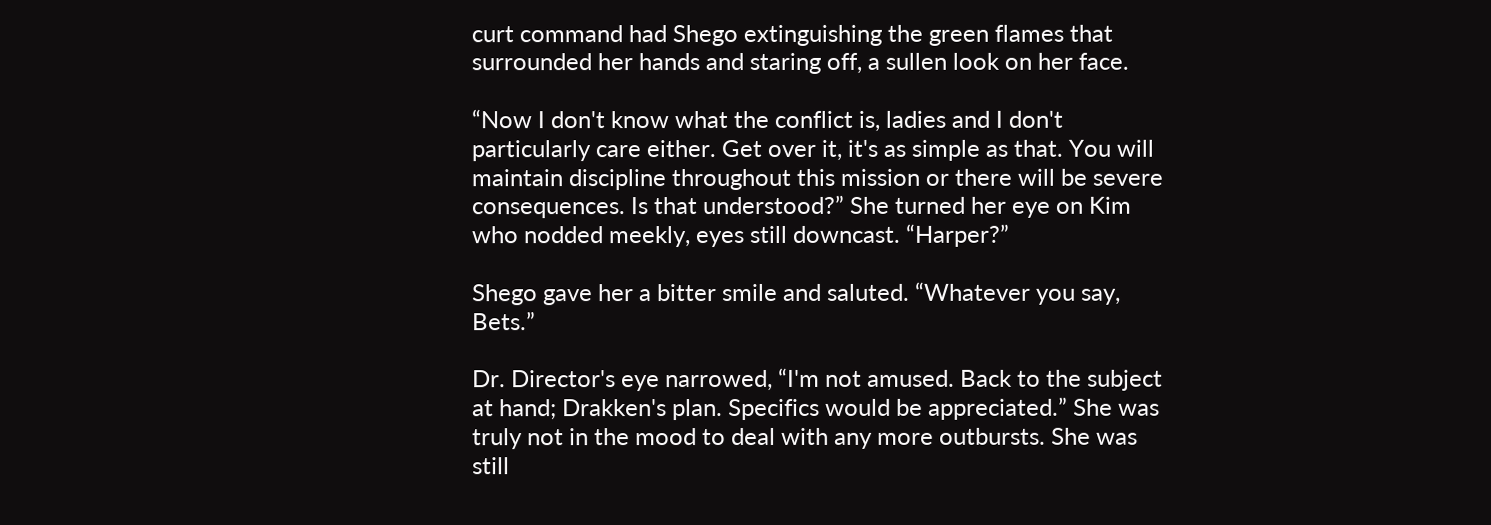curt command had Shego extinguishing the green flames that surrounded her hands and staring off, a sullen look on her face.

“Now I don't know what the conflict is, ladies and I don't particularly care either. Get over it, it's as simple as that. You will maintain discipline throughout this mission or there will be severe consequences. Is that understood?” She turned her eye on Kim who nodded meekly, eyes still downcast. “Harper?”

Shego gave her a bitter smile and saluted. “Whatever you say, Bets.”

Dr. Director's eye narrowed, “I'm not amused. Back to the subject at hand; Drakken's plan. Specifics would be appreciated.” She was truly not in the mood to deal with any more outbursts. She was still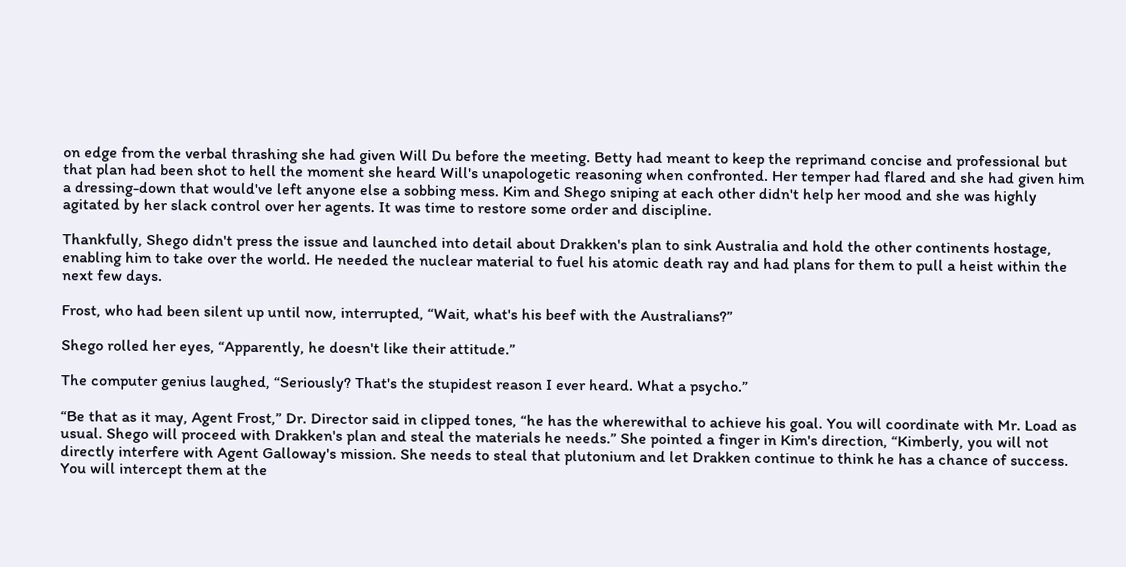on edge from the verbal thrashing she had given Will Du before the meeting. Betty had meant to keep the reprimand concise and professional but that plan had been shot to hell the moment she heard Will's unapologetic reasoning when confronted. Her temper had flared and she had given him a dressing-down that would've left anyone else a sobbing mess. Kim and Shego sniping at each other didn't help her mood and she was highly agitated by her slack control over her agents. It was time to restore some order and discipline.

Thankfully, Shego didn't press the issue and launched into detail about Drakken's plan to sink Australia and hold the other continents hostage, enabling him to take over the world. He needed the nuclear material to fuel his atomic death ray and had plans for them to pull a heist within the next few days.

Frost, who had been silent up until now, interrupted, “Wait, what's his beef with the Australians?”

Shego rolled her eyes, “Apparently, he doesn't like their attitude.”

The computer genius laughed, “Seriously? That's the stupidest reason I ever heard. What a psycho.”

“Be that as it may, Agent Frost,” Dr. Director said in clipped tones, “he has the wherewithal to achieve his goal. You will coordinate with Mr. Load as usual. Shego will proceed with Drakken's plan and steal the materials he needs.” She pointed a finger in Kim's direction, “Kimberly, you will not directly interfere with Agent Galloway's mission. She needs to steal that plutonium and let Drakken continue to think he has a chance of success. You will intercept them at the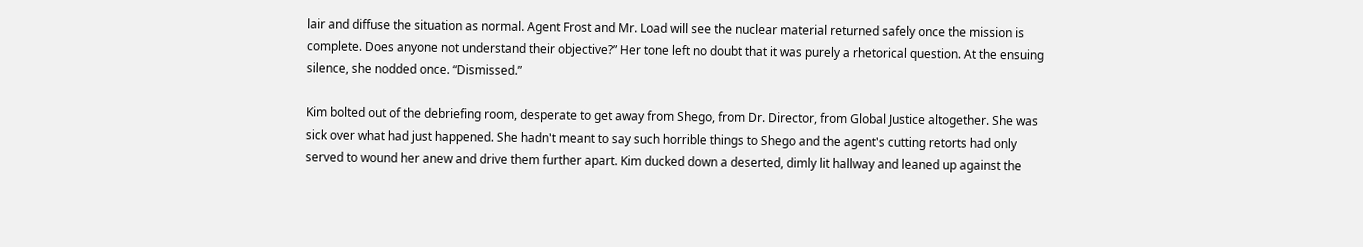lair and diffuse the situation as normal. Agent Frost and Mr. Load will see the nuclear material returned safely once the mission is complete. Does anyone not understand their objective?” Her tone left no doubt that it was purely a rhetorical question. At the ensuing silence, she nodded once. “Dismissed.”

Kim bolted out of the debriefing room, desperate to get away from Shego, from Dr. Director, from Global Justice altogether. She was sick over what had just happened. She hadn't meant to say such horrible things to Shego and the agent's cutting retorts had only served to wound her anew and drive them further apart. Kim ducked down a deserted, dimly lit hallway and leaned up against the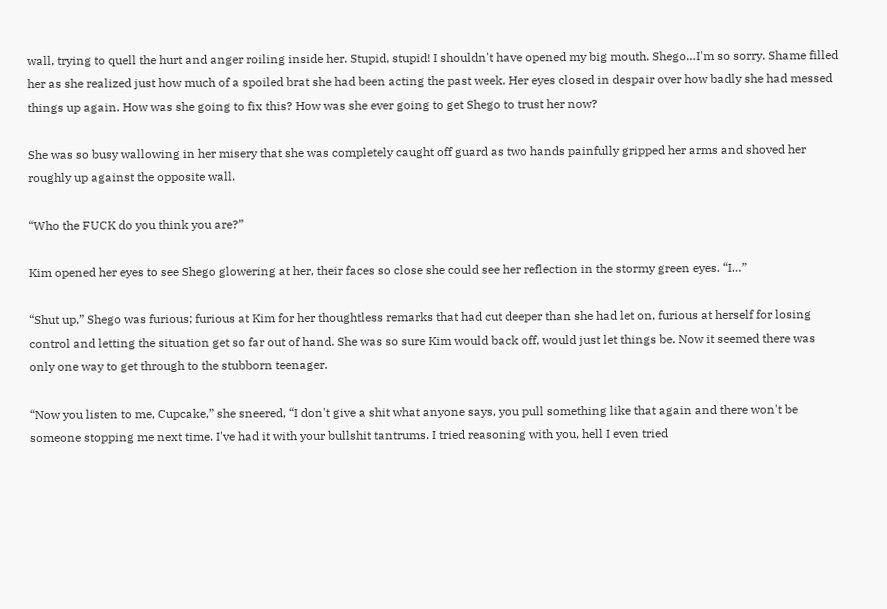wall, trying to quell the hurt and anger roiling inside her. Stupid, stupid! I shouldn't have opened my big mouth. Shego…I'm so sorry. Shame filled her as she realized just how much of a spoiled brat she had been acting the past week. Her eyes closed in despair over how badly she had messed things up again. How was she going to fix this? How was she ever going to get Shego to trust her now?

She was so busy wallowing in her misery that she was completely caught off guard as two hands painfully gripped her arms and shoved her roughly up against the opposite wall.

“Who the FUCK do you think you are?”

Kim opened her eyes to see Shego glowering at her, their faces so close she could see her reflection in the stormy green eyes. “I…”

“Shut up,” Shego was furious; furious at Kim for her thoughtless remarks that had cut deeper than she had let on, furious at herself for losing control and letting the situation get so far out of hand. She was so sure Kim would back off, would just let things be. Now it seemed there was only one way to get through to the stubborn teenager.

“Now you listen to me, Cupcake,” she sneered, “I don't give a shit what anyone says, you pull something like that again and there won't be someone stopping me next time. I've had it with your bullshit tantrums. I tried reasoning with you, hell I even tried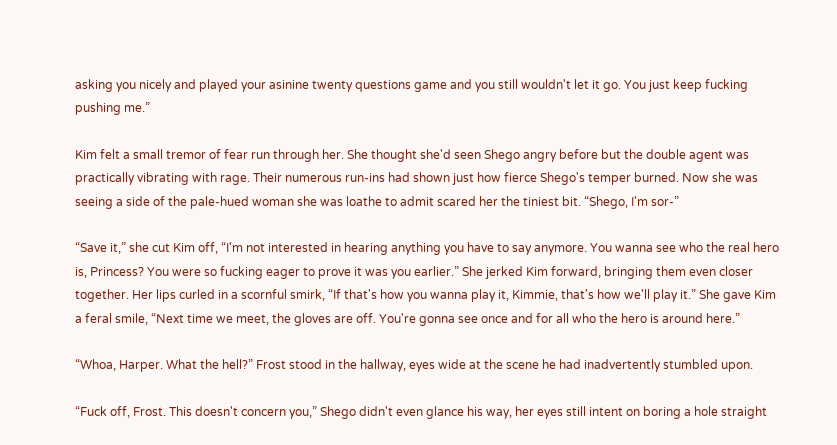asking you nicely and played your asinine twenty questions game and you still wouldn't let it go. You just keep fucking pushing me.”

Kim felt a small tremor of fear run through her. She thought she'd seen Shego angry before but the double agent was practically vibrating with rage. Their numerous run-ins had shown just how fierce Shego's temper burned. Now she was seeing a side of the pale-hued woman she was loathe to admit scared her the tiniest bit. “Shego, I'm sor-”

“Save it,” she cut Kim off, “I'm not interested in hearing anything you have to say anymore. You wanna see who the real hero is, Princess? You were so fucking eager to prove it was you earlier.” She jerked Kim forward, bringing them even closer together. Her lips curled in a scornful smirk, “If that's how you wanna play it, Kimmie, that's how we'll play it.” She gave Kim a feral smile, “Next time we meet, the gloves are off. You're gonna see once and for all who the hero is around here.”

“Whoa, Harper. What the hell?” Frost stood in the hallway, eyes wide at the scene he had inadvertently stumbled upon.

“Fuck off, Frost. This doesn't concern you,” Shego didn't even glance his way, her eyes still intent on boring a hole straight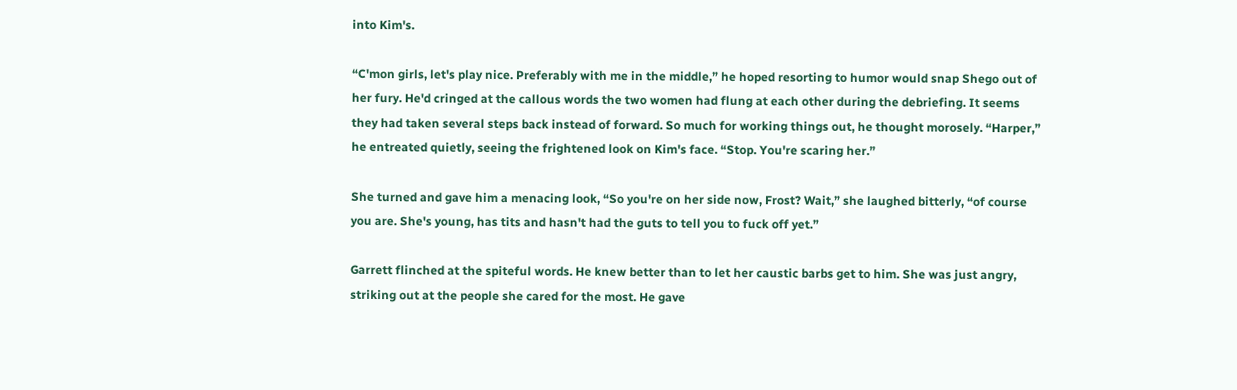into Kim's.

“C'mon girls, let's play nice. Preferably with me in the middle,” he hoped resorting to humor would snap Shego out of her fury. He'd cringed at the callous words the two women had flung at each other during the debriefing. It seems they had taken several steps back instead of forward. So much for working things out, he thought morosely. “Harper,” he entreated quietly, seeing the frightened look on Kim's face. “Stop. You're scaring her.”

She turned and gave him a menacing look, “So you're on her side now, Frost? Wait,” she laughed bitterly, “of course you are. She's young, has tits and hasn't had the guts to tell you to fuck off yet.”

Garrett flinched at the spiteful words. He knew better than to let her caustic barbs get to him. She was just angry, striking out at the people she cared for the most. He gave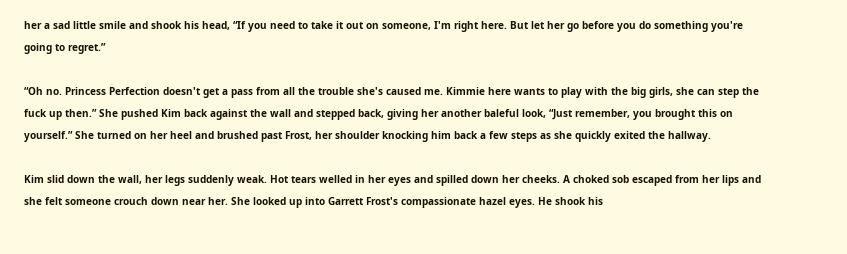her a sad little smile and shook his head, “If you need to take it out on someone, I'm right here. But let her go before you do something you're going to regret.”

“Oh no. Princess Perfection doesn't get a pass from all the trouble she's caused me. Kimmie here wants to play with the big girls, she can step the fuck up then.” She pushed Kim back against the wall and stepped back, giving her another baleful look, “Just remember, you brought this on yourself.” She turned on her heel and brushed past Frost, her shoulder knocking him back a few steps as she quickly exited the hallway.

Kim slid down the wall, her legs suddenly weak. Hot tears welled in her eyes and spilled down her cheeks. A choked sob escaped from her lips and she felt someone crouch down near her. She looked up into Garrett Frost's compassionate hazel eyes. He shook his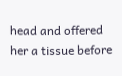head and offered her a tissue before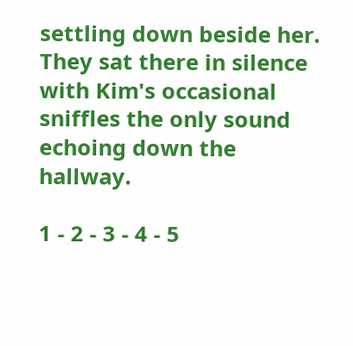settling down beside her. They sat there in silence with Kim's occasional sniffles the only sound echoing down the hallway.

1 - 2 - 3 - 4 - 5